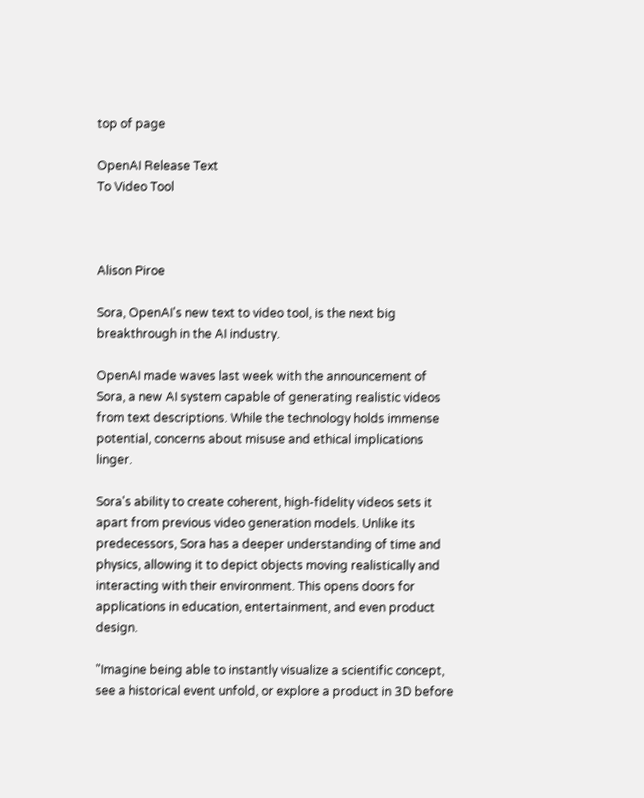top of page

OpenAI Release Text
To Video Tool



Alison Piroe

Sora, OpenAI's new text to video tool, is the next big breakthrough in the AI industry.

OpenAI made waves last week with the announcement of Sora, a new AI system capable of generating realistic videos from text descriptions. While the technology holds immense potential, concerns about misuse and ethical implications linger.

Sora's ability to create coherent, high-fidelity videos sets it apart from previous video generation models. Unlike its predecessors, Sora has a deeper understanding of time and physics, allowing it to depict objects moving realistically and interacting with their environment. This opens doors for applications in education, entertainment, and even product design.

"Imagine being able to instantly visualize a scientific concept, see a historical event unfold, or explore a product in 3D before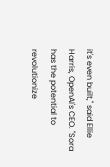it's even built," said Ellie Harris, OpenAI's CEO. "Sora has the potential to revolutionize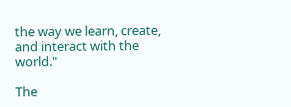the way we learn, create, and interact with the world."

The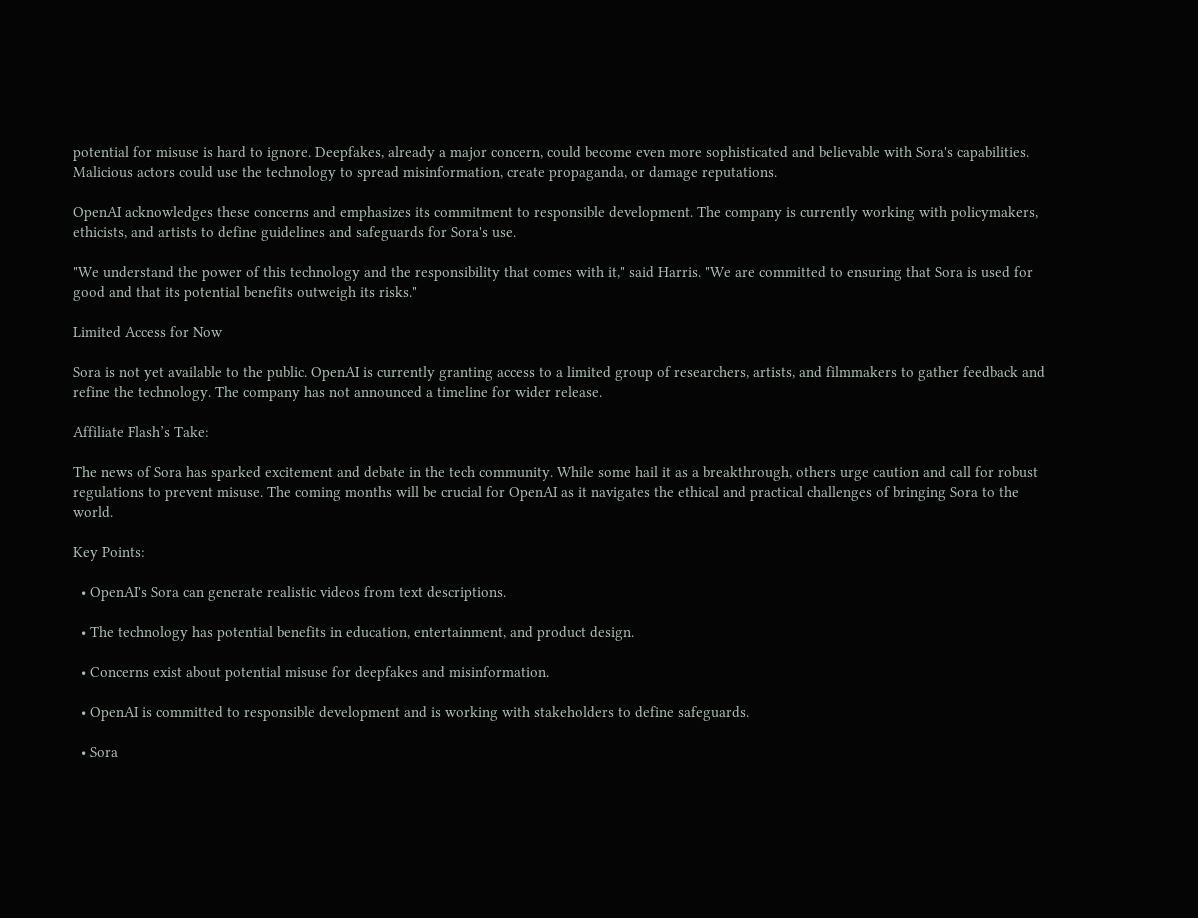potential for misuse is hard to ignore. Deepfakes, already a major concern, could become even more sophisticated and believable with Sora's capabilities. Malicious actors could use the technology to spread misinformation, create propaganda, or damage reputations.

OpenAI acknowledges these concerns and emphasizes its commitment to responsible development. The company is currently working with policymakers, ethicists, and artists to define guidelines and safeguards for Sora's use.

"We understand the power of this technology and the responsibility that comes with it," said Harris. "We are committed to ensuring that Sora is used for good and that its potential benefits outweigh its risks."

Limited Access for Now

Sora is not yet available to the public. OpenAI is currently granting access to a limited group of researchers, artists, and filmmakers to gather feedback and refine the technology. The company has not announced a timeline for wider release.

Affiliate Flash’s Take:

The news of Sora has sparked excitement and debate in the tech community. While some hail it as a breakthrough, others urge caution and call for robust regulations to prevent misuse. The coming months will be crucial for OpenAI as it navigates the ethical and practical challenges of bringing Sora to the world.

Key Points:

  • OpenAI's Sora can generate realistic videos from text descriptions.

  • The technology has potential benefits in education, entertainment, and product design.

  • Concerns exist about potential misuse for deepfakes and misinformation.

  • OpenAI is committed to responsible development and is working with stakeholders to define safeguards.

  • Sora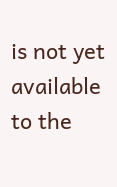is not yet available to the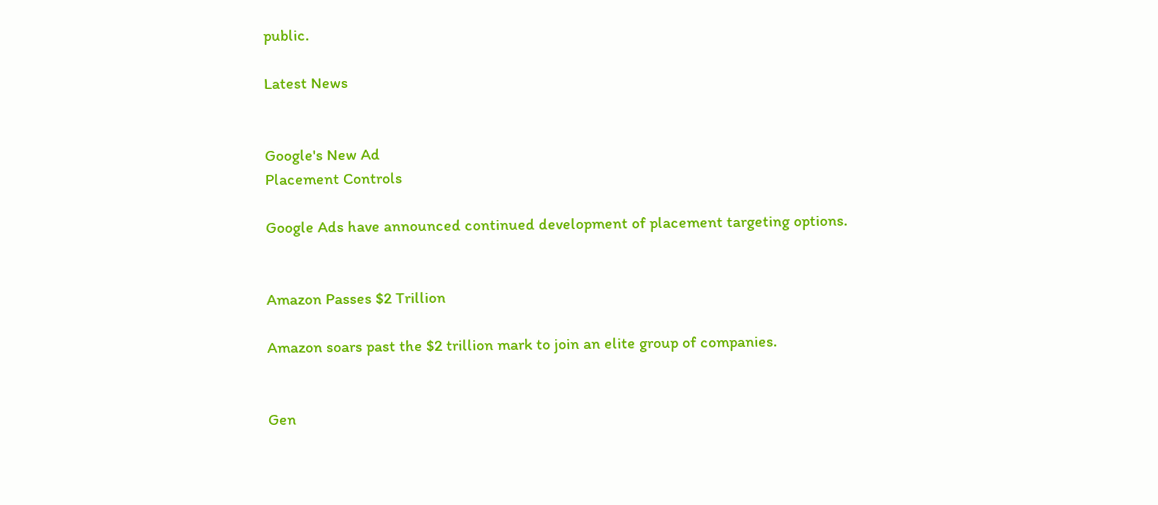public.

Latest News


Google's New Ad
Placement Controls

Google Ads have announced continued development of placement targeting options.


Amazon Passes $2 Trillion

Amazon soars past the $2 trillion mark to join an elite group of companies.


Gen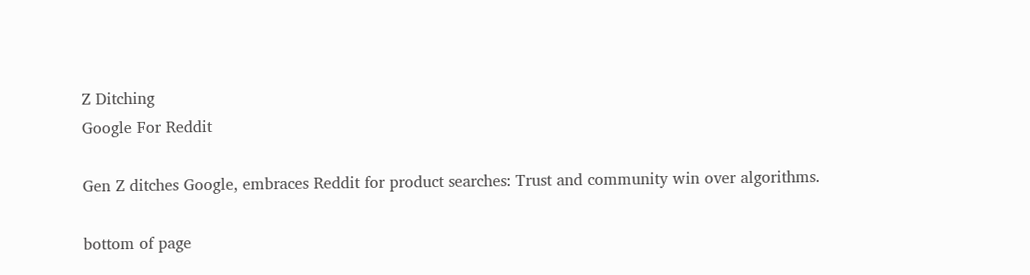Z Ditching
Google For Reddit

Gen Z ditches Google, embraces Reddit for product searches: Trust and community win over algorithms.

bottom of page